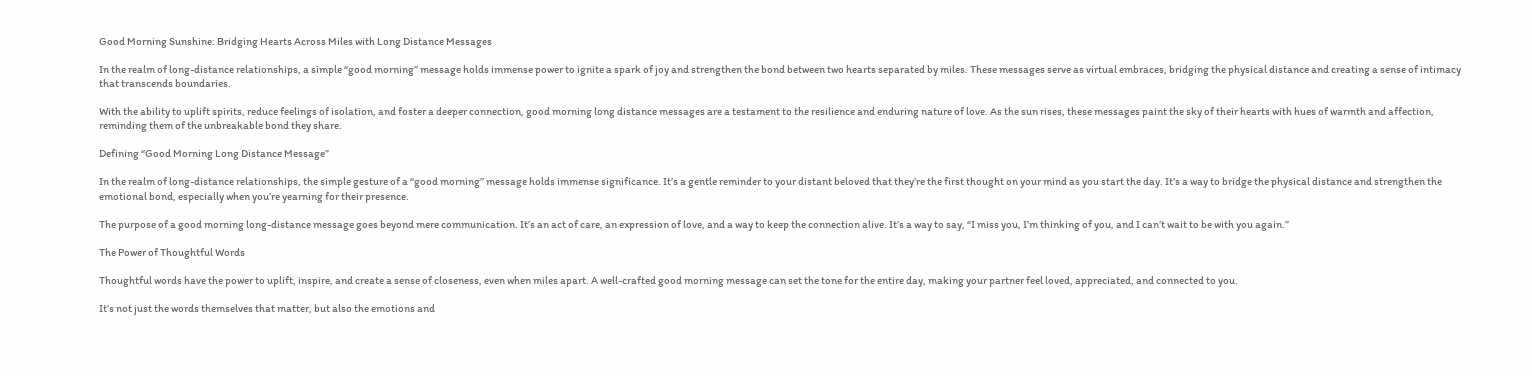Good Morning Sunshine: Bridging Hearts Across Miles with Long Distance Messages

In the realm of long-distance relationships, a simple “good morning” message holds immense power to ignite a spark of joy and strengthen the bond between two hearts separated by miles. These messages serve as virtual embraces, bridging the physical distance and creating a sense of intimacy that transcends boundaries.

With the ability to uplift spirits, reduce feelings of isolation, and foster a deeper connection, good morning long distance messages are a testament to the resilience and enduring nature of love. As the sun rises, these messages paint the sky of their hearts with hues of warmth and affection, reminding them of the unbreakable bond they share.

Defining “Good Morning Long Distance Message”

In the realm of long-distance relationships, the simple gesture of a “good morning” message holds immense significance. It’s a gentle reminder to your distant beloved that they’re the first thought on your mind as you start the day. It’s a way to bridge the physical distance and strengthen the emotional bond, especially when you’re yearning for their presence.

The purpose of a good morning long-distance message goes beyond mere communication. It’s an act of care, an expression of love, and a way to keep the connection alive. It’s a way to say, “I miss you, I’m thinking of you, and I can’t wait to be with you again.”

The Power of Thoughtful Words

Thoughtful words have the power to uplift, inspire, and create a sense of closeness, even when miles apart. A well-crafted good morning message can set the tone for the entire day, making your partner feel loved, appreciated, and connected to you.

It’s not just the words themselves that matter, but also the emotions and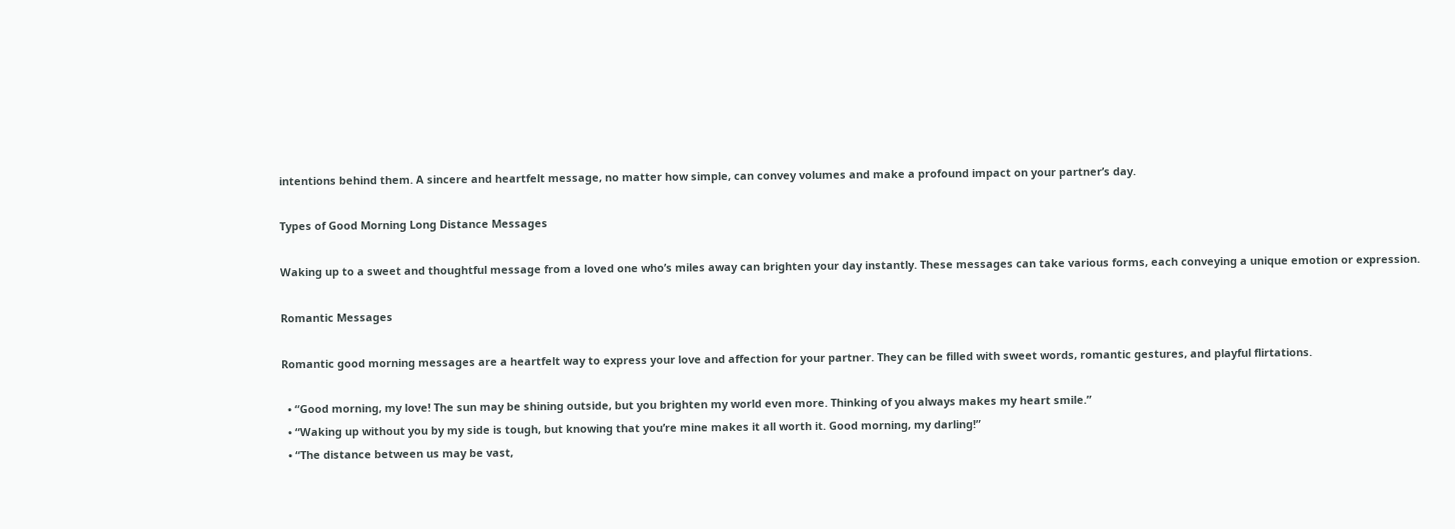intentions behind them. A sincere and heartfelt message, no matter how simple, can convey volumes and make a profound impact on your partner’s day.

Types of Good Morning Long Distance Messages

Waking up to a sweet and thoughtful message from a loved one who’s miles away can brighten your day instantly. These messages can take various forms, each conveying a unique emotion or expression.

Romantic Messages

Romantic good morning messages are a heartfelt way to express your love and affection for your partner. They can be filled with sweet words, romantic gestures, and playful flirtations.

  • “Good morning, my love! The sun may be shining outside, but you brighten my world even more. Thinking of you always makes my heart smile.”
  • “Waking up without you by my side is tough, but knowing that you’re mine makes it all worth it. Good morning, my darling!”
  • “The distance between us may be vast,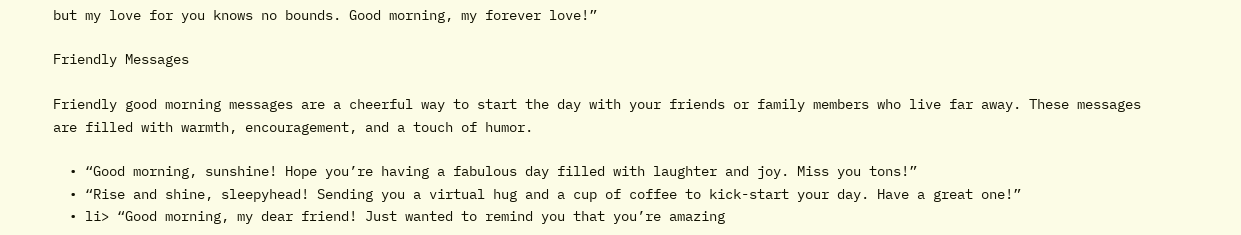but my love for you knows no bounds. Good morning, my forever love!”

Friendly Messages

Friendly good morning messages are a cheerful way to start the day with your friends or family members who live far away. These messages are filled with warmth, encouragement, and a touch of humor.

  • “Good morning, sunshine! Hope you’re having a fabulous day filled with laughter and joy. Miss you tons!”
  • “Rise and shine, sleepyhead! Sending you a virtual hug and a cup of coffee to kick-start your day. Have a great one!”
  • li> “Good morning, my dear friend! Just wanted to remind you that you’re amazing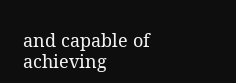and capable of achieving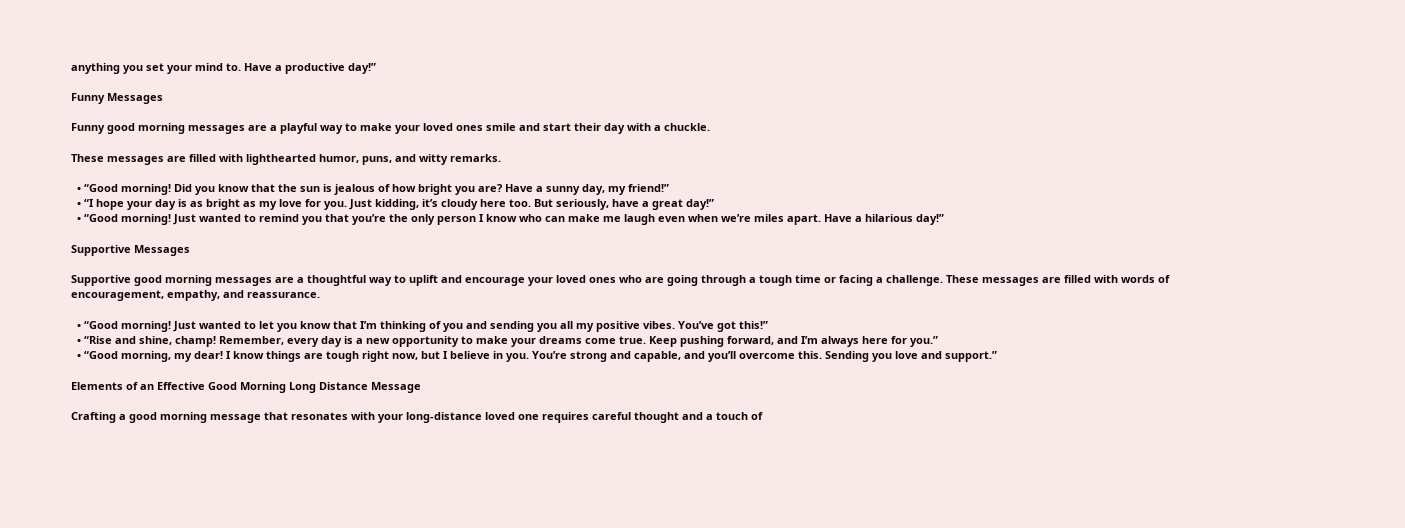anything you set your mind to. Have a productive day!”

Funny Messages

Funny good morning messages are a playful way to make your loved ones smile and start their day with a chuckle.

These messages are filled with lighthearted humor, puns, and witty remarks.

  • “Good morning! Did you know that the sun is jealous of how bright you are? Have a sunny day, my friend!”
  • “I hope your day is as bright as my love for you. Just kidding, it’s cloudy here too. But seriously, have a great day!”
  • “Good morning! Just wanted to remind you that you’re the only person I know who can make me laugh even when we’re miles apart. Have a hilarious day!”

Supportive Messages

Supportive good morning messages are a thoughtful way to uplift and encourage your loved ones who are going through a tough time or facing a challenge. These messages are filled with words of encouragement, empathy, and reassurance.

  • “Good morning! Just wanted to let you know that I’m thinking of you and sending you all my positive vibes. You’ve got this!”
  • “Rise and shine, champ! Remember, every day is a new opportunity to make your dreams come true. Keep pushing forward, and I’m always here for you.”
  • “Good morning, my dear! I know things are tough right now, but I believe in you. You’re strong and capable, and you’ll overcome this. Sending you love and support.”

Elements of an Effective Good Morning Long Distance Message

Crafting a good morning message that resonates with your long-distance loved one requires careful thought and a touch of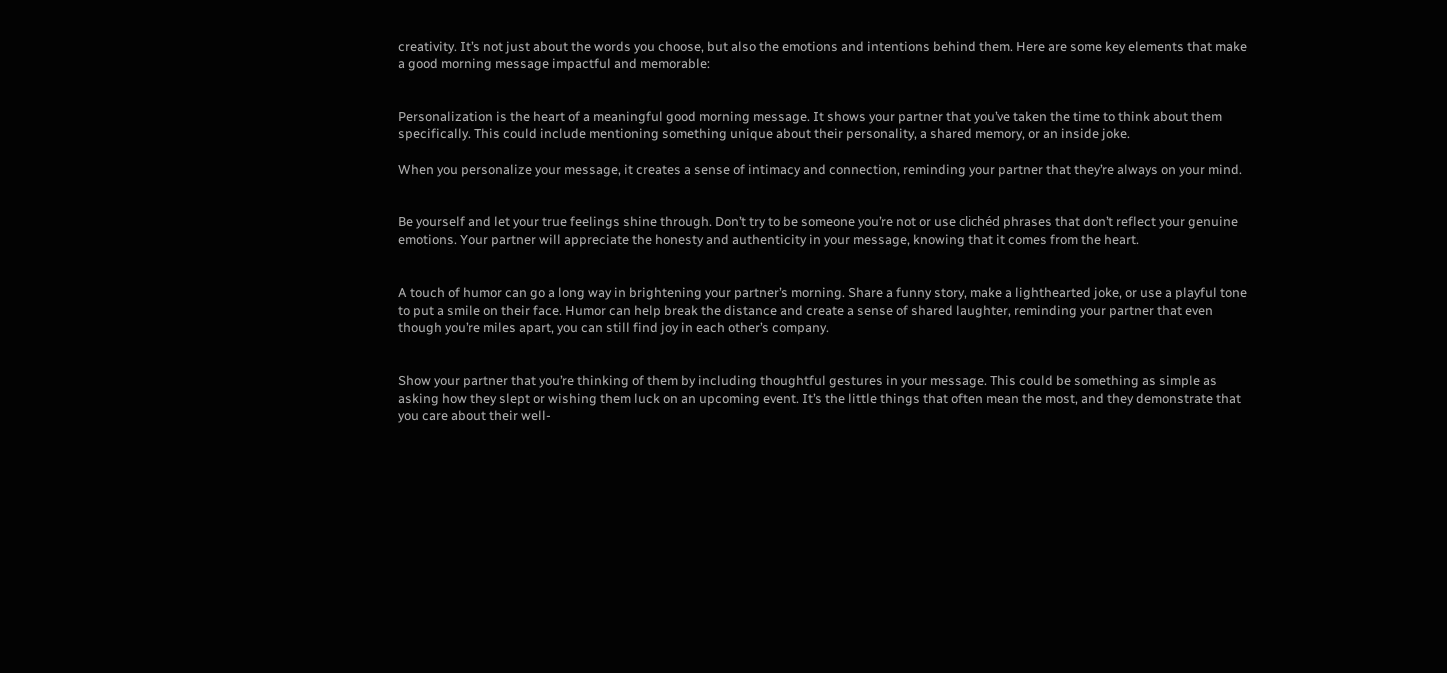creativity. It’s not just about the words you choose, but also the emotions and intentions behind them. Here are some key elements that make a good morning message impactful and memorable:


Personalization is the heart of a meaningful good morning message. It shows your partner that you’ve taken the time to think about them specifically. This could include mentioning something unique about their personality, a shared memory, or an inside joke.

When you personalize your message, it creates a sense of intimacy and connection, reminding your partner that they’re always on your mind.


Be yourself and let your true feelings shine through. Don’t try to be someone you’re not or use clichéd phrases that don’t reflect your genuine emotions. Your partner will appreciate the honesty and authenticity in your message, knowing that it comes from the heart.


A touch of humor can go a long way in brightening your partner’s morning. Share a funny story, make a lighthearted joke, or use a playful tone to put a smile on their face. Humor can help break the distance and create a sense of shared laughter, reminding your partner that even though you’re miles apart, you can still find joy in each other’s company.


Show your partner that you’re thinking of them by including thoughtful gestures in your message. This could be something as simple as asking how they slept or wishing them luck on an upcoming event. It’s the little things that often mean the most, and they demonstrate that you care about their well-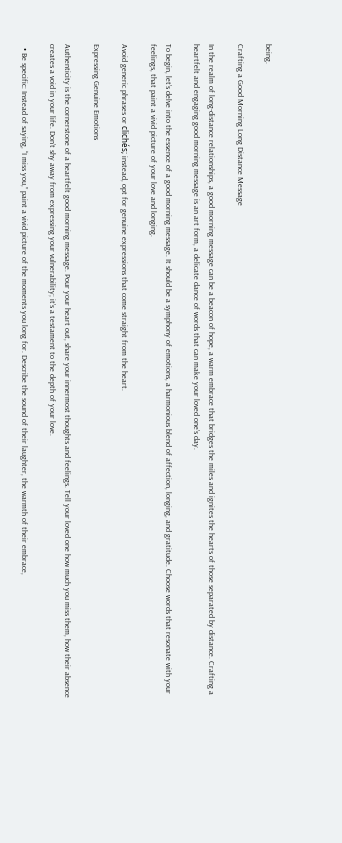being.

Crafting a Good Morning Long Distance Message

In the realm of long-distance relationships, a good morning message can be a beacon of hope, a warm embrace that bridges the miles and ignites the hearts of those separated by distance. Crafting a heartfelt and engaging good morning message is an art form, a delicate dance of words that can make your loved one’s day.

To begin, let’s delve into the essence of a good morning message. It should be a symphony of emotions, a harmonious blend of affection, longing, and gratitude. Choose words that resonate with your feelings, that paint a vivid picture of your love and longing.

Avoid generic phrases or clichés; instead, opt for genuine expressions that come straight from the heart.

Expressing Genuine Emotions

Authenticity is the cornerstone of a heartfelt good morning message. Pour your heart out, share your innermost thoughts and feelings. Tell your loved one how much you miss them, how their absence creates a void in your life. Don’t shy away from expressing your vulnerability; it’s a testament to the depth of your love.

  • Be specific: Instead of saying, “I miss you,” paint a vivid picture of the moments you long for. Describe the sound of their laughter, the warmth of their embrace,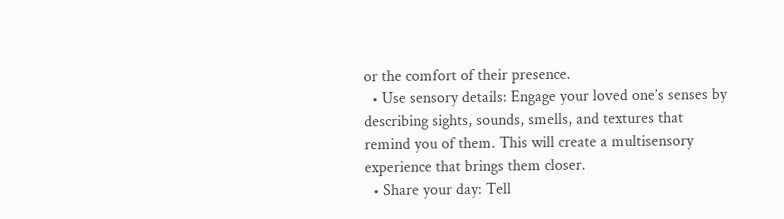or the comfort of their presence.
  • Use sensory details: Engage your loved one’s senses by describing sights, sounds, smells, and textures that remind you of them. This will create a multisensory experience that brings them closer.
  • Share your day: Tell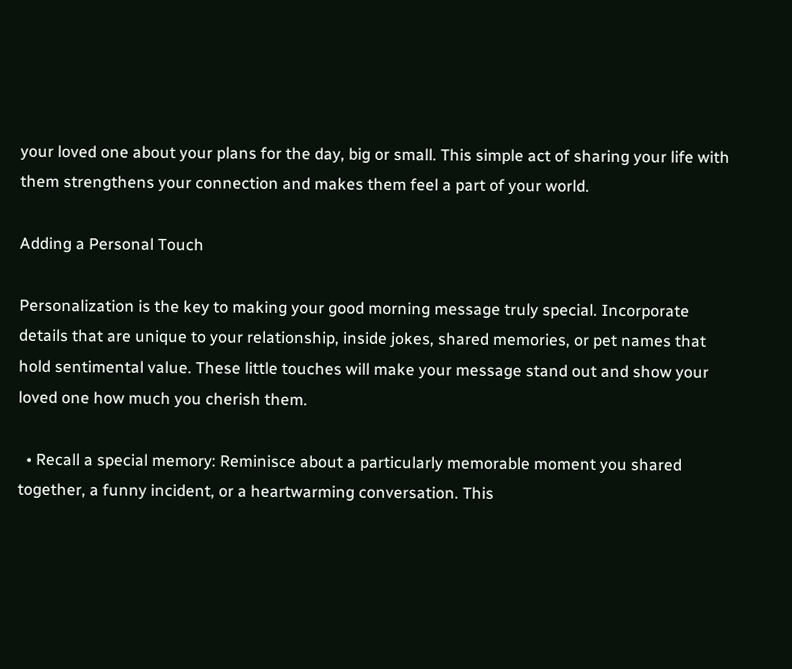your loved one about your plans for the day, big or small. This simple act of sharing your life with them strengthens your connection and makes them feel a part of your world.

Adding a Personal Touch

Personalization is the key to making your good morning message truly special. Incorporate details that are unique to your relationship, inside jokes, shared memories, or pet names that hold sentimental value. These little touches will make your message stand out and show your loved one how much you cherish them.

  • Recall a special memory: Reminisce about a particularly memorable moment you shared together, a funny incident, or a heartwarming conversation. This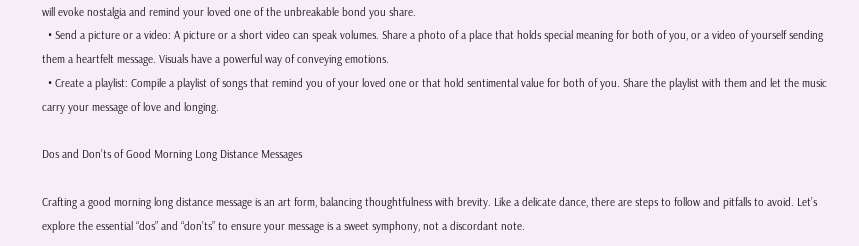will evoke nostalgia and remind your loved one of the unbreakable bond you share.
  • Send a picture or a video: A picture or a short video can speak volumes. Share a photo of a place that holds special meaning for both of you, or a video of yourself sending them a heartfelt message. Visuals have a powerful way of conveying emotions.
  • Create a playlist: Compile a playlist of songs that remind you of your loved one or that hold sentimental value for both of you. Share the playlist with them and let the music carry your message of love and longing.

Dos and Don’ts of Good Morning Long Distance Messages

Crafting a good morning long distance message is an art form, balancing thoughtfulness with brevity. Like a delicate dance, there are steps to follow and pitfalls to avoid. Let’s explore the essential “dos” and “don’ts” to ensure your message is a sweet symphony, not a discordant note.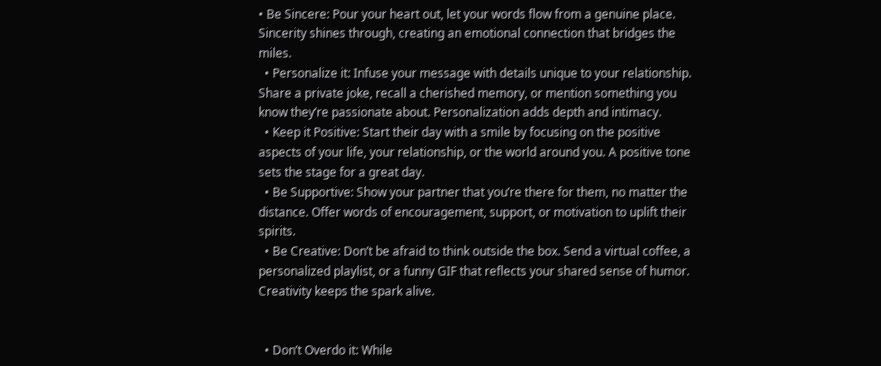• Be Sincere: Pour your heart out, let your words flow from a genuine place. Sincerity shines through, creating an emotional connection that bridges the miles.
  • Personalize it: Infuse your message with details unique to your relationship. Share a private joke, recall a cherished memory, or mention something you know they’re passionate about. Personalization adds depth and intimacy.
  • Keep it Positive: Start their day with a smile by focusing on the positive aspects of your life, your relationship, or the world around you. A positive tone sets the stage for a great day.
  • Be Supportive: Show your partner that you’re there for them, no matter the distance. Offer words of encouragement, support, or motivation to uplift their spirits.
  • Be Creative: Don’t be afraid to think outside the box. Send a virtual coffee, a personalized playlist, or a funny GIF that reflects your shared sense of humor. Creativity keeps the spark alive.


  • Don’t Overdo it: While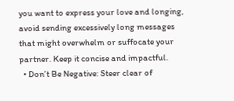you want to express your love and longing, avoid sending excessively long messages that might overwhelm or suffocate your partner. Keep it concise and impactful.
  • Don’t Be Negative: Steer clear of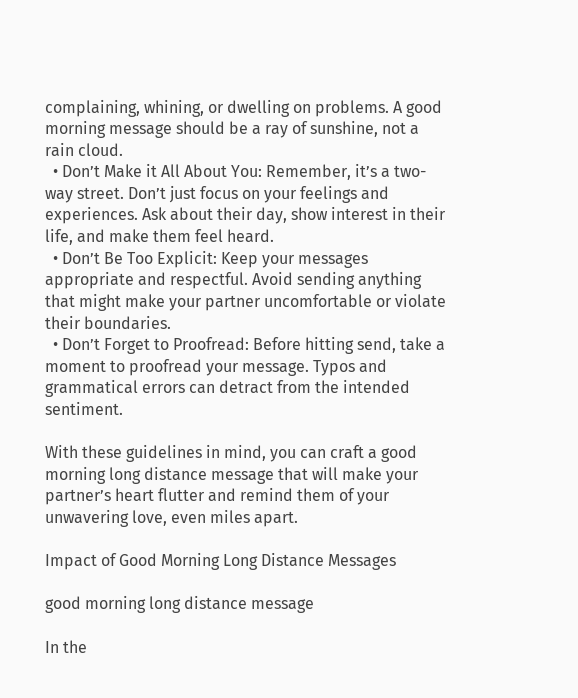complaining, whining, or dwelling on problems. A good morning message should be a ray of sunshine, not a rain cloud.
  • Don’t Make it All About You: Remember, it’s a two-way street. Don’t just focus on your feelings and experiences. Ask about their day, show interest in their life, and make them feel heard.
  • Don’t Be Too Explicit: Keep your messages appropriate and respectful. Avoid sending anything that might make your partner uncomfortable or violate their boundaries.
  • Don’t Forget to Proofread: Before hitting send, take a moment to proofread your message. Typos and grammatical errors can detract from the intended sentiment.

With these guidelines in mind, you can craft a good morning long distance message that will make your partner’s heart flutter and remind them of your unwavering love, even miles apart.

Impact of Good Morning Long Distance Messages

good morning long distance message

In the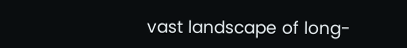vast landscape of long-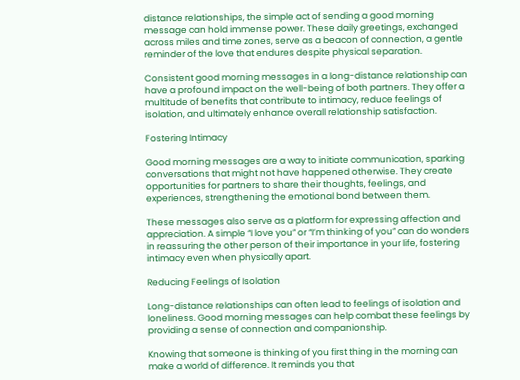distance relationships, the simple act of sending a good morning message can hold immense power. These daily greetings, exchanged across miles and time zones, serve as a beacon of connection, a gentle reminder of the love that endures despite physical separation.

Consistent good morning messages in a long-distance relationship can have a profound impact on the well-being of both partners. They offer a multitude of benefits that contribute to intimacy, reduce feelings of isolation, and ultimately enhance overall relationship satisfaction.

Fostering Intimacy

Good morning messages are a way to initiate communication, sparking conversations that might not have happened otherwise. They create opportunities for partners to share their thoughts, feelings, and experiences, strengthening the emotional bond between them.

These messages also serve as a platform for expressing affection and appreciation. A simple “I love you” or “I’m thinking of you” can do wonders in reassuring the other person of their importance in your life, fostering intimacy even when physically apart.

Reducing Feelings of Isolation

Long-distance relationships can often lead to feelings of isolation and loneliness. Good morning messages can help combat these feelings by providing a sense of connection and companionship.

Knowing that someone is thinking of you first thing in the morning can make a world of difference. It reminds you that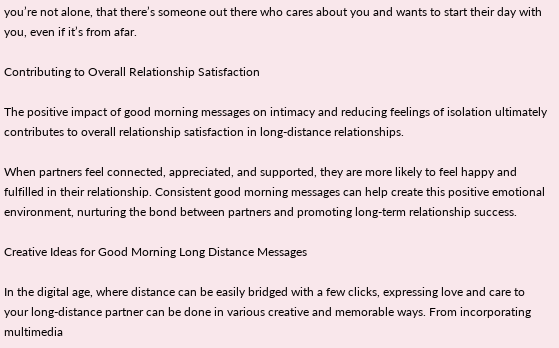you’re not alone, that there’s someone out there who cares about you and wants to start their day with you, even if it’s from afar.

Contributing to Overall Relationship Satisfaction

The positive impact of good morning messages on intimacy and reducing feelings of isolation ultimately contributes to overall relationship satisfaction in long-distance relationships.

When partners feel connected, appreciated, and supported, they are more likely to feel happy and fulfilled in their relationship. Consistent good morning messages can help create this positive emotional environment, nurturing the bond between partners and promoting long-term relationship success.

Creative Ideas for Good Morning Long Distance Messages

In the digital age, where distance can be easily bridged with a few clicks, expressing love and care to your long-distance partner can be done in various creative and memorable ways. From incorporating multimedia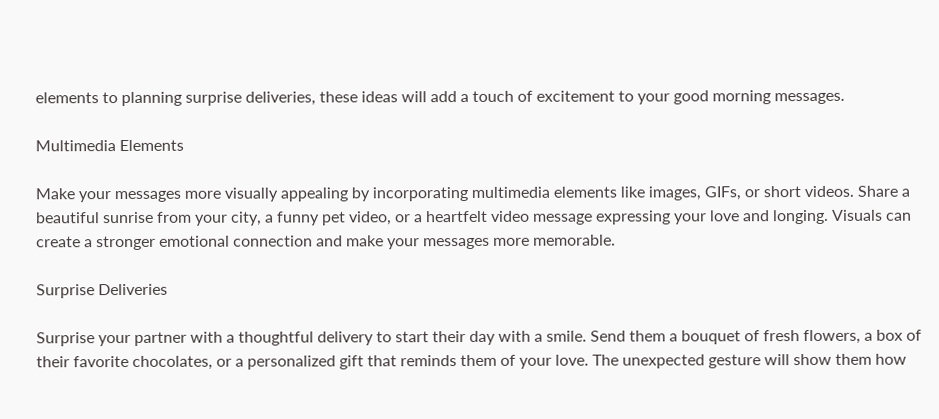elements to planning surprise deliveries, these ideas will add a touch of excitement to your good morning messages.

Multimedia Elements

Make your messages more visually appealing by incorporating multimedia elements like images, GIFs, or short videos. Share a beautiful sunrise from your city, a funny pet video, or a heartfelt video message expressing your love and longing. Visuals can create a stronger emotional connection and make your messages more memorable.

Surprise Deliveries

Surprise your partner with a thoughtful delivery to start their day with a smile. Send them a bouquet of fresh flowers, a box of their favorite chocolates, or a personalized gift that reminds them of your love. The unexpected gesture will show them how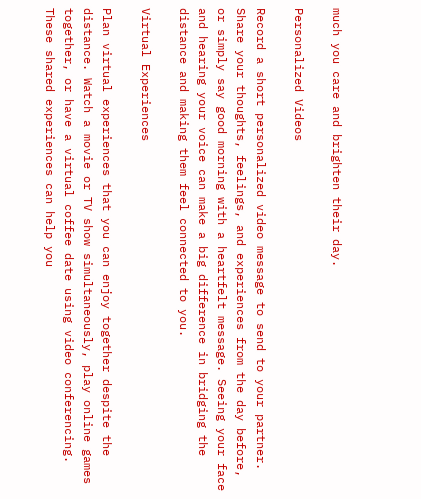much you care and brighten their day.

Personalized Videos

Record a short personalized video message to send to your partner. Share your thoughts, feelings, and experiences from the day before, or simply say good morning with a heartfelt message. Seeing your face and hearing your voice can make a big difference in bridging the distance and making them feel connected to you.

Virtual Experiences

Plan virtual experiences that you can enjoy together despite the distance. Watch a movie or TV show simultaneously, play online games together, or have a virtual coffee date using video conferencing. These shared experiences can help you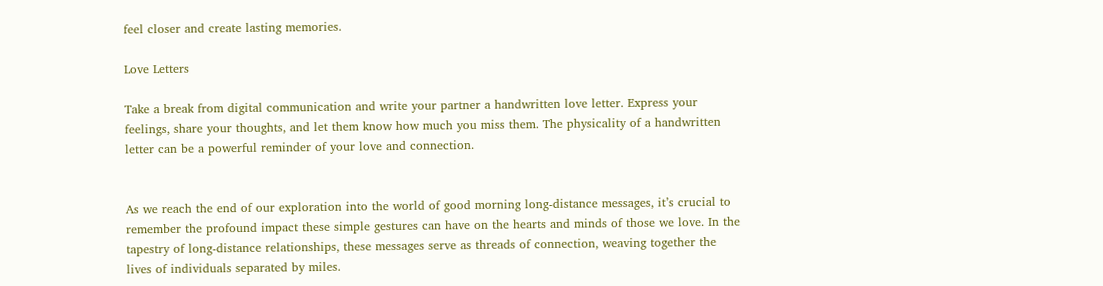feel closer and create lasting memories.

Love Letters

Take a break from digital communication and write your partner a handwritten love letter. Express your feelings, share your thoughts, and let them know how much you miss them. The physicality of a handwritten letter can be a powerful reminder of your love and connection.


As we reach the end of our exploration into the world of good morning long-distance messages, it’s crucial to remember the profound impact these simple gestures can have on the hearts and minds of those we love. In the tapestry of long-distance relationships, these messages serve as threads of connection, weaving together the lives of individuals separated by miles.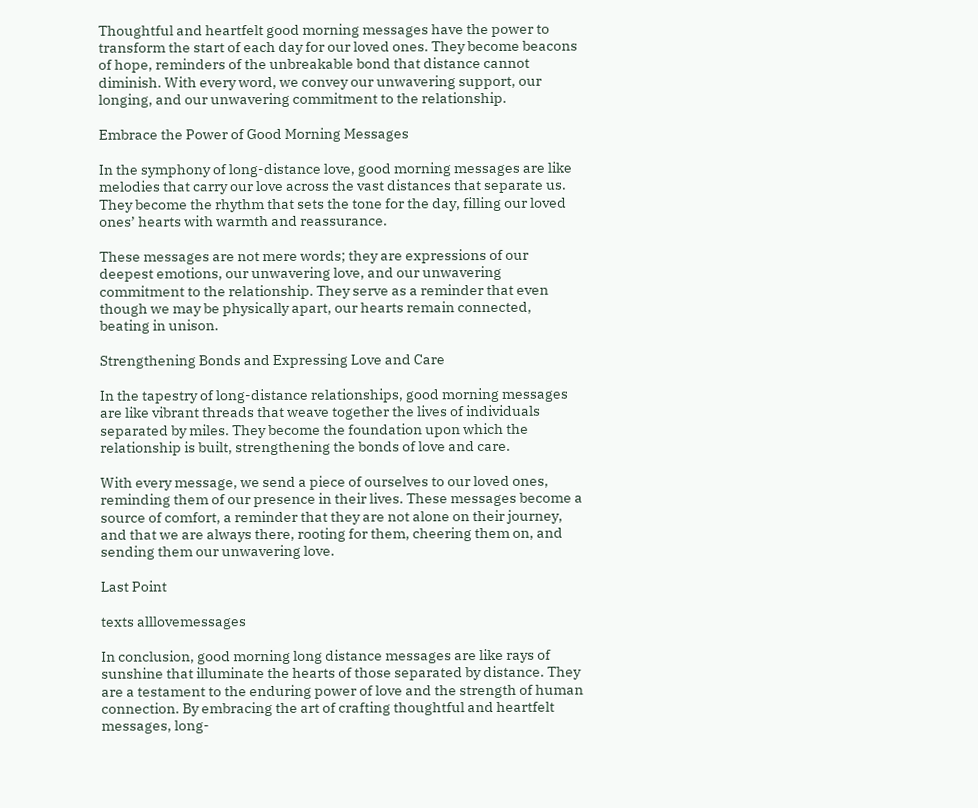Thoughtful and heartfelt good morning messages have the power to transform the start of each day for our loved ones. They become beacons of hope, reminders of the unbreakable bond that distance cannot diminish. With every word, we convey our unwavering support, our longing, and our unwavering commitment to the relationship.

Embrace the Power of Good Morning Messages

In the symphony of long-distance love, good morning messages are like melodies that carry our love across the vast distances that separate us. They become the rhythm that sets the tone for the day, filling our loved ones’ hearts with warmth and reassurance.

These messages are not mere words; they are expressions of our deepest emotions, our unwavering love, and our unwavering commitment to the relationship. They serve as a reminder that even though we may be physically apart, our hearts remain connected, beating in unison.

Strengthening Bonds and Expressing Love and Care

In the tapestry of long-distance relationships, good morning messages are like vibrant threads that weave together the lives of individuals separated by miles. They become the foundation upon which the relationship is built, strengthening the bonds of love and care.

With every message, we send a piece of ourselves to our loved ones, reminding them of our presence in their lives. These messages become a source of comfort, a reminder that they are not alone on their journey, and that we are always there, rooting for them, cheering them on, and sending them our unwavering love.

Last Point

texts alllovemessages

In conclusion, good morning long distance messages are like rays of sunshine that illuminate the hearts of those separated by distance. They are a testament to the enduring power of love and the strength of human connection. By embracing the art of crafting thoughtful and heartfelt messages, long-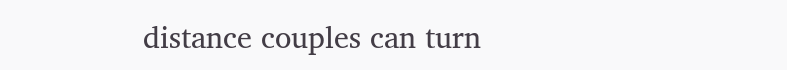distance couples can turn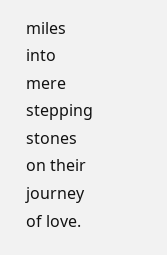miles into mere stepping stones on their journey of love.